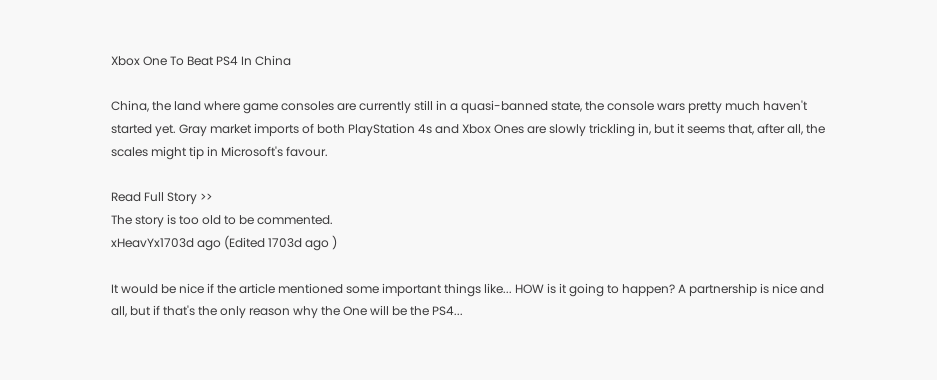Xbox One To Beat PS4 In China

China, the land where game consoles are currently still in a quasi-banned state, the console wars pretty much haven't started yet. Gray market imports of both PlayStation 4s and Xbox Ones are slowly trickling in, but it seems that, after all, the scales might tip in Microsoft's favour.

Read Full Story >>
The story is too old to be commented.
xHeavYx1703d ago (Edited 1703d ago )

It would be nice if the article mentioned some important things like... HOW is it going to happen? A partnership is nice and all, but if that's the only reason why the One will be the PS4...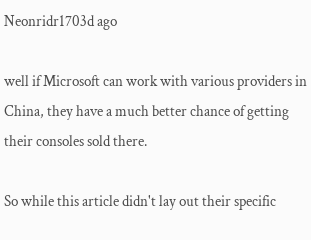Neonridr1703d ago

well if Microsoft can work with various providers in China, they have a much better chance of getting their consoles sold there.

So while this article didn't lay out their specific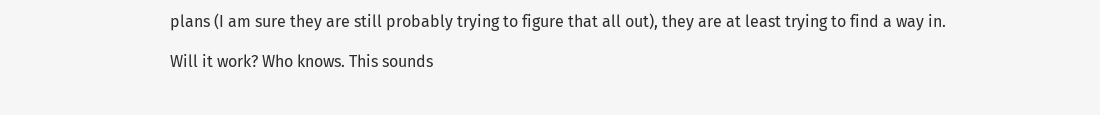plans (I am sure they are still probably trying to figure that all out), they are at least trying to find a way in.

Will it work? Who knows. This sounds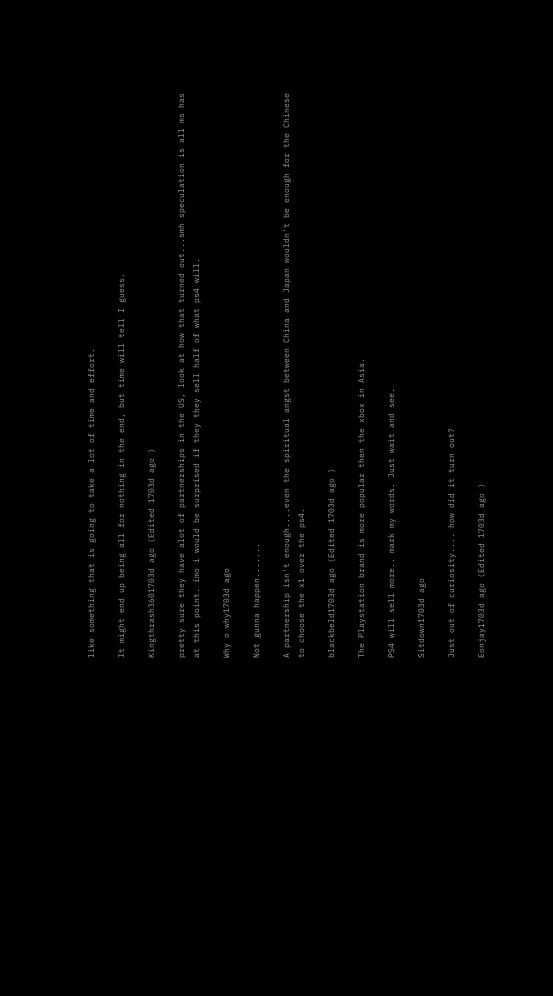like something that is going to take a lot of time and effort.

It might end up being all for nothing in the end, but time will tell I guess.

Kingthrash3601703d ago (Edited 1703d ago )

pretty sure they have alot of partnerships in the US, look at how that turned out...smh speculation is all ms has at this point. imo i would be surprised if they they sell half of what ps4 will.

Why o why1703d ago

Not gunna happen.......

A partnership isn't enough....even the spiritual angst between China and Japan wouldn't be enough for the Chinese to choose the x1 over the ps4.

blackbeld1703d ago (Edited 1703d ago )

The Playstation brand is more popular then the xbox in Asia.

PS4 will sell more.. mark my words. Just wait and see.

Sitdown1703d ago

Just out of curiosity.... how did it turn out?

Eonjay1703d ago (Edited 1703d ago )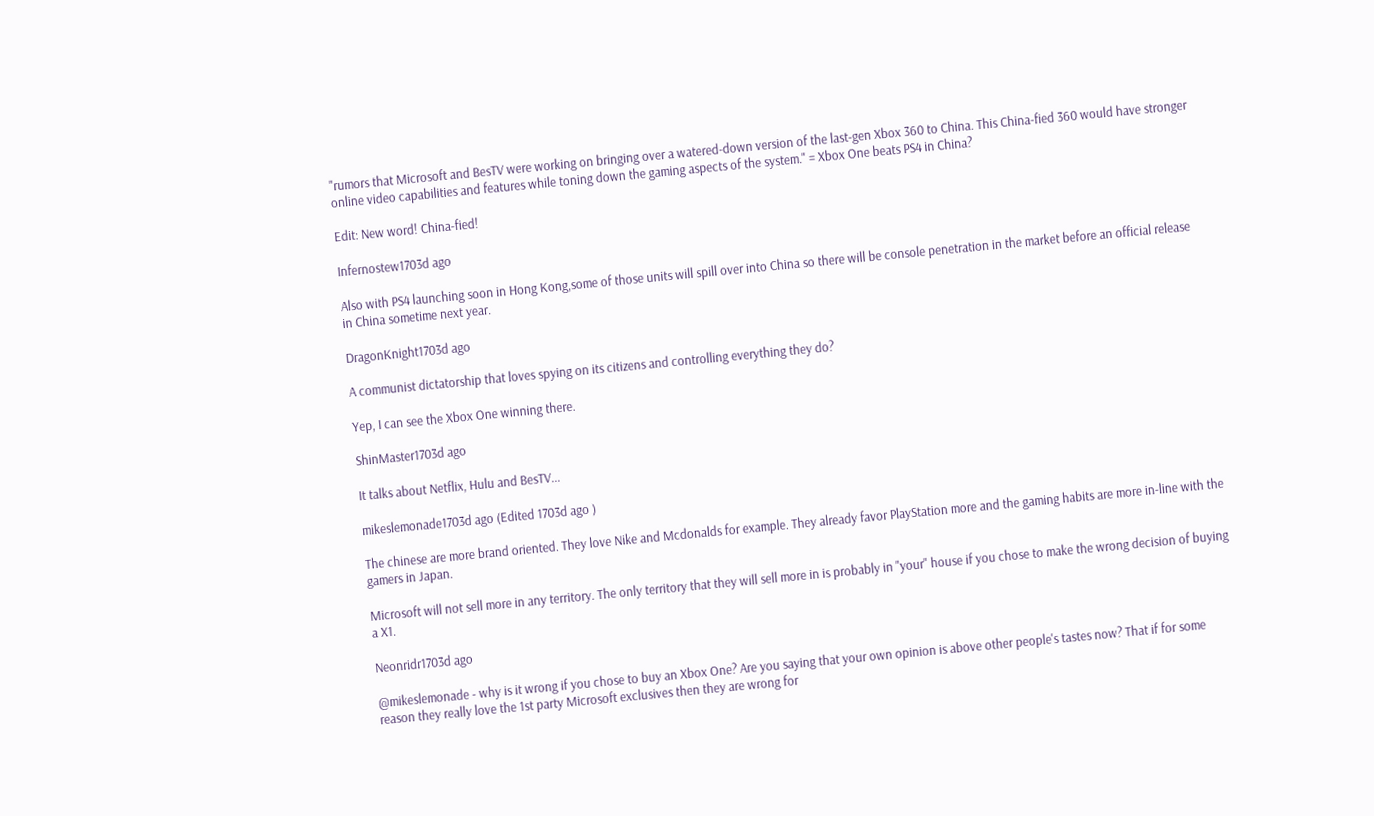"rumors that Microsoft and BesTV were working on bringing over a watered-down version of the last-gen Xbox 360 to China. This China-fied 360 would have stronger online video capabilities and features while toning down the gaming aspects of the system." = Xbox One beats PS4 in China?

Edit: New word! China-fied!

Infernostew1703d ago

Also with PS4 launching soon in Hong Kong,some of those units will spill over into China so there will be console penetration in the market before an official release in China sometime next year.

DragonKnight1703d ago

A communist dictatorship that loves spying on its citizens and controlling everything they do?

Yep, I can see the Xbox One winning there.

ShinMaster1703d ago

It talks about Netflix, Hulu and BesTV...

mikeslemonade1703d ago (Edited 1703d ago )

The chinese are more brand oriented. They love Nike and Mcdonalds for example. They already favor PlayStation more and the gaming habits are more in-line with the gamers in Japan.

Microsoft will not sell more in any territory. The only territory that they will sell more in is probably in "your" house if you chose to make the wrong decision of buying a X1.

Neonridr1703d ago

@mikeslemonade - why is it wrong if you chose to buy an Xbox One? Are you saying that your own opinion is above other people's tastes now? That if for some reason they really love the 1st party Microsoft exclusives then they are wrong for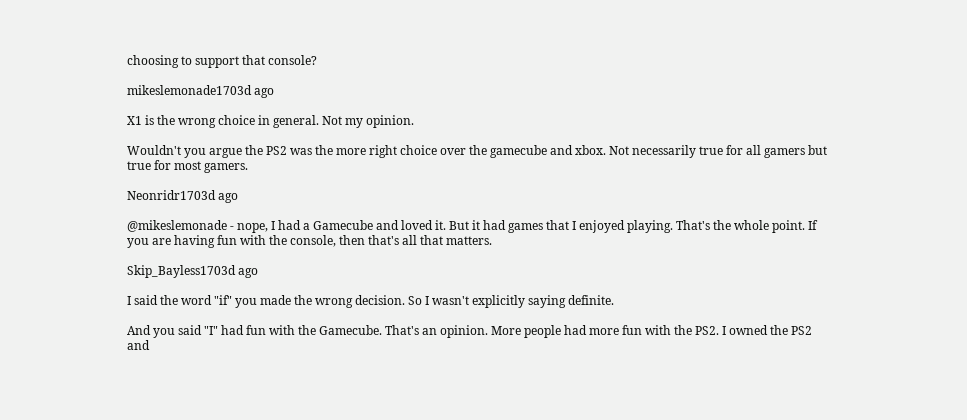choosing to support that console?

mikeslemonade1703d ago

X1 is the wrong choice in general. Not my opinion.

Wouldn't you argue the PS2 was the more right choice over the gamecube and xbox. Not necessarily true for all gamers but true for most gamers.

Neonridr1703d ago

@mikeslemonade - nope, I had a Gamecube and loved it. But it had games that I enjoyed playing. That's the whole point. If you are having fun with the console, then that's all that matters.

Skip_Bayless1703d ago

I said the word "if" you made the wrong decision. So I wasn't explicitly saying definite.

And you said "I" had fun with the Gamecube. That's an opinion. More people had more fun with the PS2. I owned the PS2 and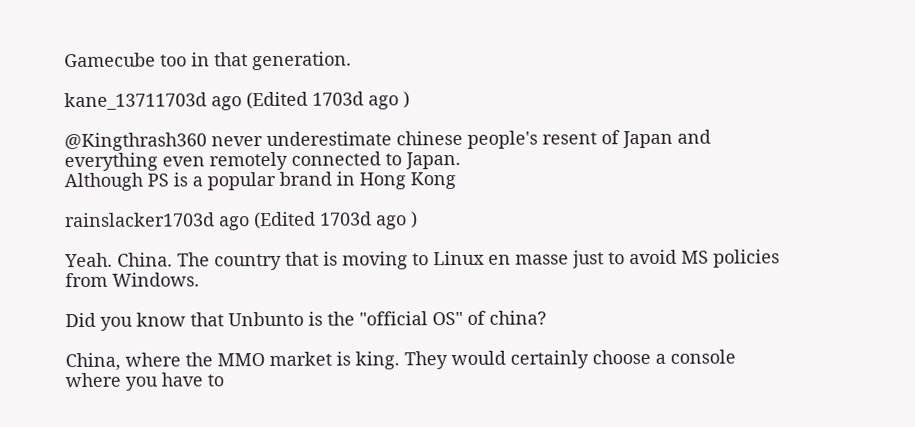Gamecube too in that generation.

kane_13711703d ago (Edited 1703d ago )

@Kingthrash360 never underestimate chinese people's resent of Japan and everything even remotely connected to Japan.
Although PS is a popular brand in Hong Kong

rainslacker1703d ago (Edited 1703d ago )

Yeah. China. The country that is moving to Linux en masse just to avoid MS policies from Windows.

Did you know that Unbunto is the "official OS" of china?

China, where the MMO market is king. They would certainly choose a console where you have to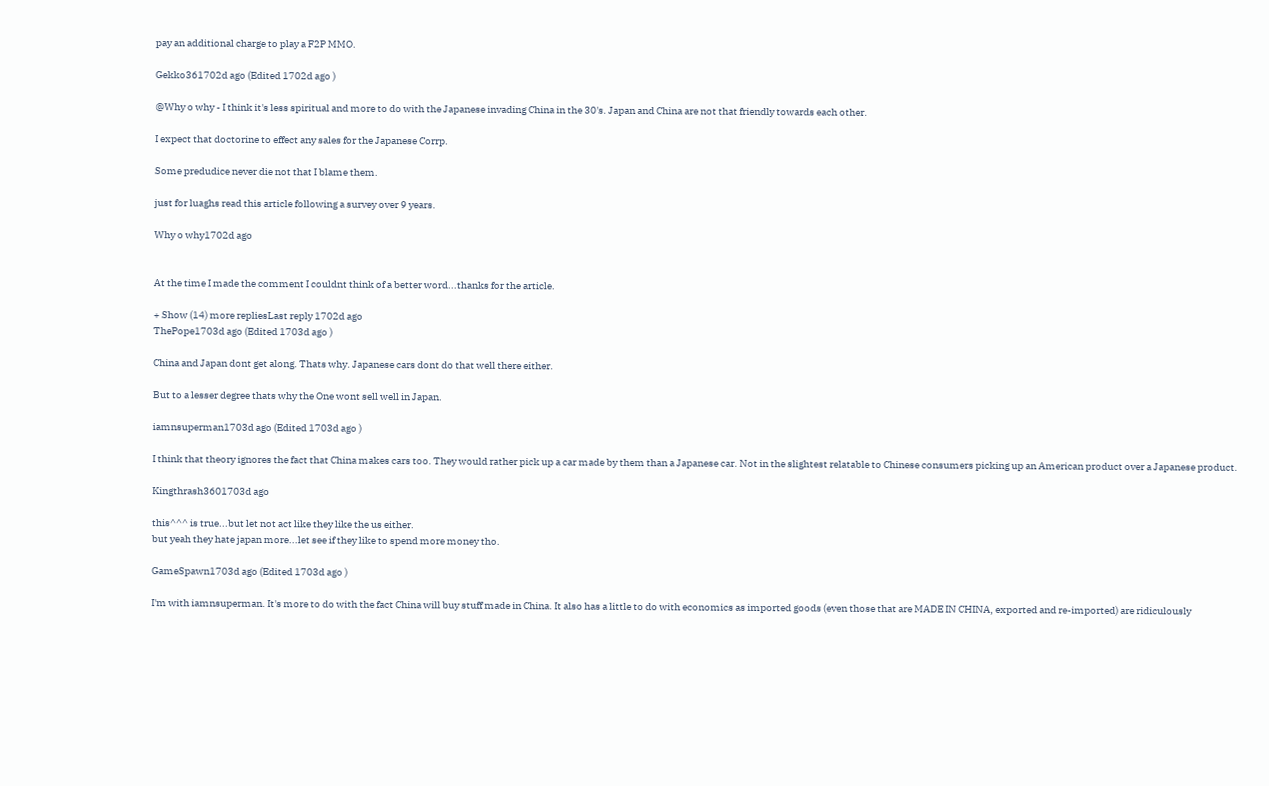pay an additional charge to play a F2P MMO.

Gekko361702d ago (Edited 1702d ago )

@Why o why - I think it's less spiritual and more to do with the Japanese invading China in the 30's. Japan and China are not that friendly towards each other.

I expect that doctorine to effect any sales for the Japanese Corrp.

Some predudice never die not that I blame them.

just for luaghs read this article following a survey over 9 years.

Why o why1702d ago


At the time I made the comment I couldnt think of a better word...thanks for the article.

+ Show (14) more repliesLast reply 1702d ago
ThePope1703d ago (Edited 1703d ago )

China and Japan dont get along. Thats why. Japanese cars dont do that well there either.

But to a lesser degree thats why the One wont sell well in Japan.

iamnsuperman1703d ago (Edited 1703d ago )

I think that theory ignores the fact that China makes cars too. They would rather pick up a car made by them than a Japanese car. Not in the slightest relatable to Chinese consumers picking up an American product over a Japanese product.

Kingthrash3601703d ago

this^^^ is true...but let not act like they like the us either.
but yeah they hate japan more...let see if they like to spend more money tho.

GameSpawn1703d ago (Edited 1703d ago )

I'm with iamnsuperman. It's more to do with the fact China will buy stuff made in China. It also has a little to do with economics as imported goods (even those that are MADE IN CHINA, exported and re-imported) are ridiculously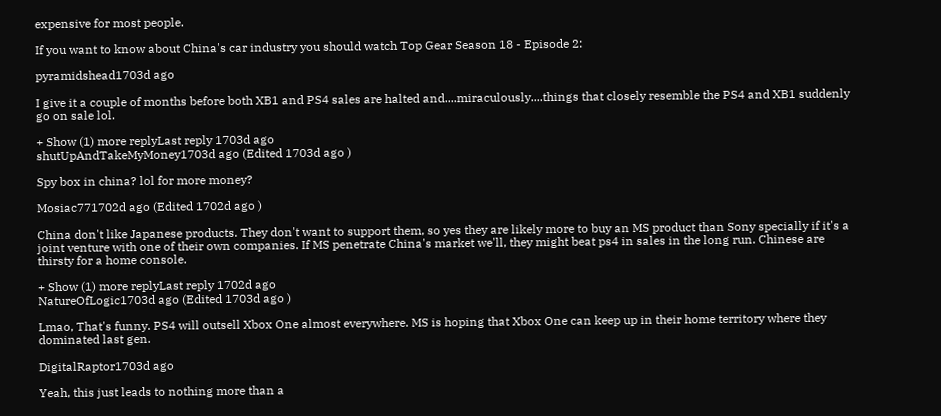expensive for most people.

If you want to know about China's car industry you should watch Top Gear Season 18 - Episode 2:

pyramidshead1703d ago

I give it a couple of months before both XB1 and PS4 sales are halted and....miraculously....things that closely resemble the PS4 and XB1 suddenly go on sale lol.

+ Show (1) more replyLast reply 1703d ago
shutUpAndTakeMyMoney1703d ago (Edited 1703d ago )

Spy box in china? lol for more money?

Mosiac771702d ago (Edited 1702d ago )

China don't like Japanese products. They don't want to support them, so yes they are likely more to buy an MS product than Sony specially if it's a joint venture with one of their own companies. If MS penetrate China's market we'll, they might beat ps4 in sales in the long run. Chinese are thirsty for a home console.

+ Show (1) more replyLast reply 1702d ago
NatureOfLogic1703d ago (Edited 1703d ago )

Lmao, That's funny. PS4 will outsell Xbox One almost everywhere. MS is hoping that Xbox One can keep up in their home territory where they dominated last gen.

DigitalRaptor1703d ago

Yeah, this just leads to nothing more than a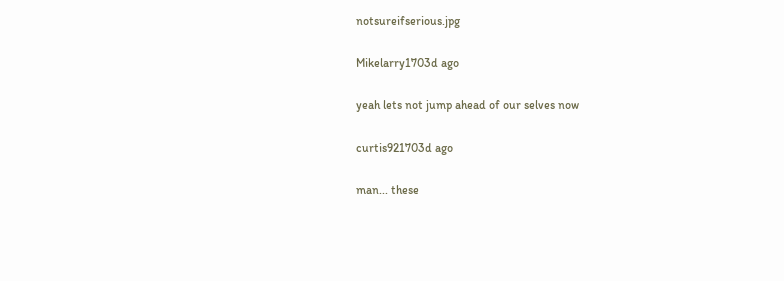notsureifserious.jpg

Mikelarry1703d ago

yeah lets not jump ahead of our selves now

curtis921703d ago

man... these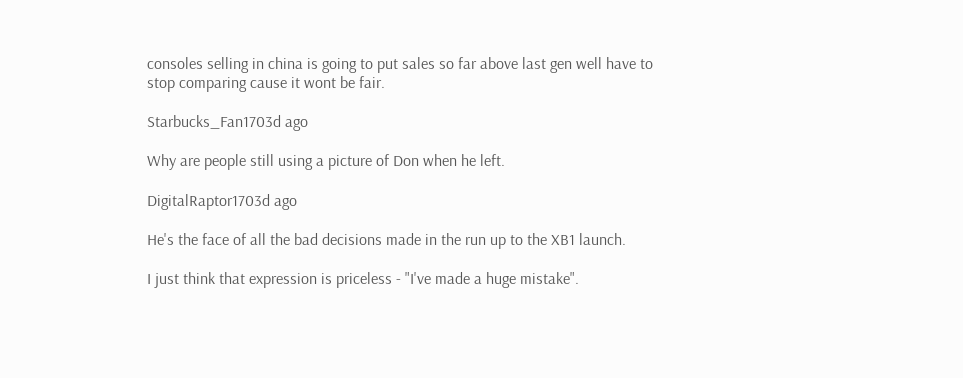consoles selling in china is going to put sales so far above last gen well have to stop comparing cause it wont be fair.

Starbucks_Fan1703d ago

Why are people still using a picture of Don when he left.

DigitalRaptor1703d ago

He's the face of all the bad decisions made in the run up to the XB1 launch.

I just think that expression is priceless - "I've made a huge mistake".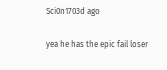Sci0n1703d ago

yea he has the epic fail loser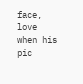face, love when his pic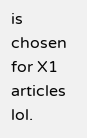is chosen for X1 articles lol.